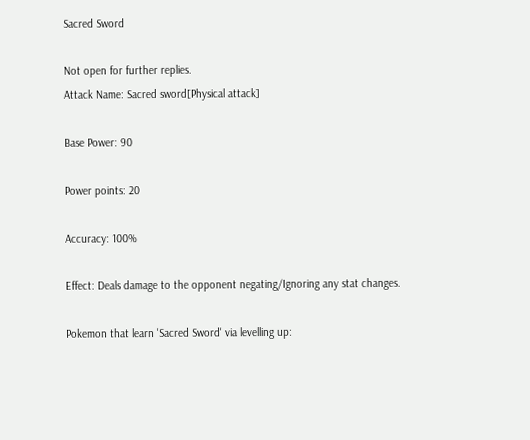Sacred Sword

Not open for further replies.
Attack Name: Sacred sword[Physical attack]

Base Power: 90

Power points: 20

Accuracy: 100%

Effect: Deals damage to the opponent negating/Ignoring any stat changes.

Pokemon that learn 'Sacred Sword' via levelling up: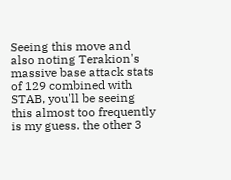Seeing this move and also noting Terakion's massive base attack stats of 129 combined with STAB, you'll be seeing this almost too frequently is my guess. the other 3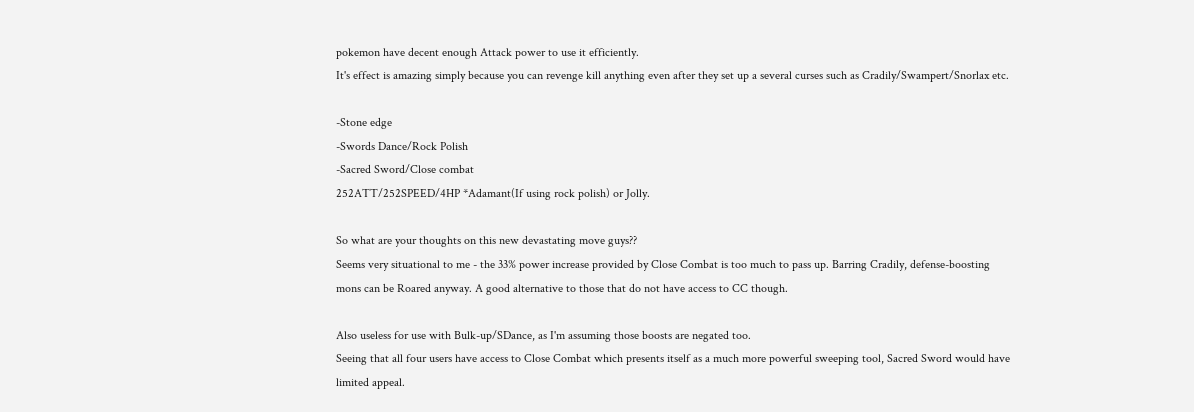pokemon have decent enough Attack power to use it efficiently.
It's effect is amazing simply because you can revenge kill anything even after they set up a several curses such as Cradily/Swampert/Snorlax etc.

-Stone edge
-Swords Dance/Rock Polish
-Sacred Sword/Close combat
252ATT/252SPEED/4HP *Adamant(If using rock polish) or Jolly.

So what are your thoughts on this new devastating move guys??
Seems very situational to me - the 33% power increase provided by Close Combat is too much to pass up. Barring Cradily, defense-boosting mons can be Roared anyway. A good alternative to those that do not have access to CC though.

Also useless for use with Bulk-up/SDance, as I'm assuming those boosts are negated too.
Seeing that all four users have access to Close Combat which presents itself as a much more powerful sweeping tool, Sacred Sword would have limited appeal.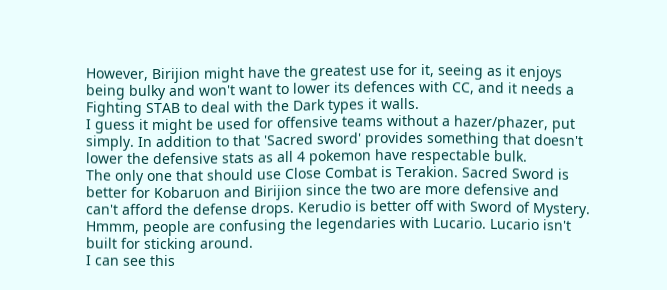However, Birijion might have the greatest use for it, seeing as it enjoys being bulky and won't want to lower its defences with CC, and it needs a Fighting STAB to deal with the Dark types it walls.
I guess it might be used for offensive teams without a hazer/phazer, put simply. In addition to that 'Sacred sword' provides something that doesn't lower the defensive stats as all 4 pokemon have respectable bulk.
The only one that should use Close Combat is Terakion. Sacred Sword is better for Kobaruon and Birijion since the two are more defensive and can't afford the defense drops. Kerudio is better off with Sword of Mystery.
Hmmm, people are confusing the legendaries with Lucario. Lucario isn't built for sticking around.
I can see this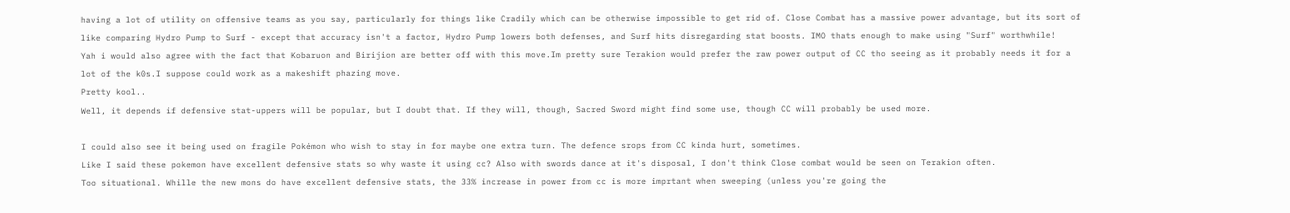having a lot of utility on offensive teams as you say, particularly for things like Cradily which can be otherwise impossible to get rid of. Close Combat has a massive power advantage, but its sort of like comparing Hydro Pump to Surf - except that accuracy isn't a factor, Hydro Pump lowers both defenses, and Surf hits disregarding stat boosts. IMO thats enough to make using "Surf" worthwhile!
Yah i would also agree with the fact that Kobaruon and Birijion are better off with this move.Im pretty sure Terakion would prefer the raw power output of CC tho seeing as it probably needs it for a lot of the k0s.I suppose could work as a makeshift phazing move.
Pretty kool..
Well, it depends if defensive stat-uppers will be popular, but I doubt that. If they will, though, Sacred Sword might find some use, though CC will probably be used more.

I could also see it being used on fragile Pokémon who wish to stay in for maybe one extra turn. The defence srops from CC kinda hurt, sometimes.
Like I said these pokemon have excellent defensive stats so why waste it using cc? Also with swords dance at it's disposal, I don't think Close combat would be seen on Terakion often.
Too situational. Whille the new mons do have excellent defensive stats, the 33% increase in power from cc is more imprtant when sweeping (unless you're going the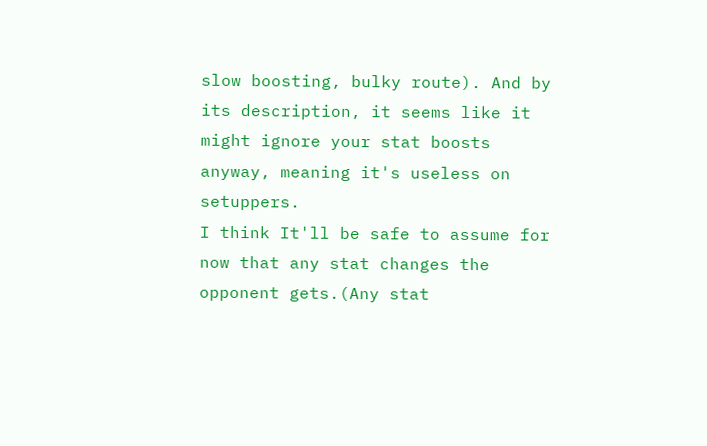slow boosting, bulky route). And by its description, it seems like it might ignore your stat boosts anyway, meaning it's useless on setuppers.
I think It'll be safe to assume for now that any stat changes the opponent gets.(Any stat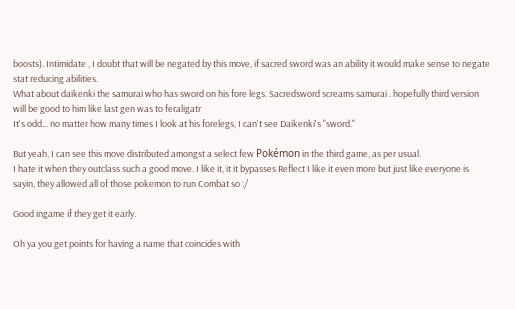boosts). Intimidate , I doubt that will be negated by this move, if sacred sword was an ability it would make sense to negate stat reducing abilities.
What about daikenki the samurai who has sword on his fore legs. Sacredsword screams samurai . hopefully third version will be good to him like last gen was to feraligatr
It's odd... no matter how many times I look at his forelegs, I can't see Daikenki's "sword."

But yeah, I can see this move distributed amongst a select few Pokémon in the third game, as per usual.
I hate it when they outclass such a good move. I like it, it it bypasses Reflect I like it even more but just like everyone is sayin, they allowed all of those pokemon to run Combat so :/

Good ingame if they get it early.

Oh ya you get points for having a name that coincides with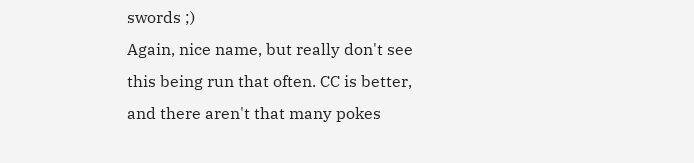swords ;)
Again, nice name, but really don't see this being run that often. CC is better, and there aren't that many pokes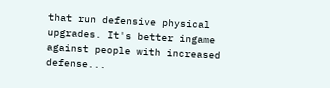that run defensive physical upgrades. It's better ingame against people with increased defense...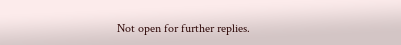Not open for further replies.